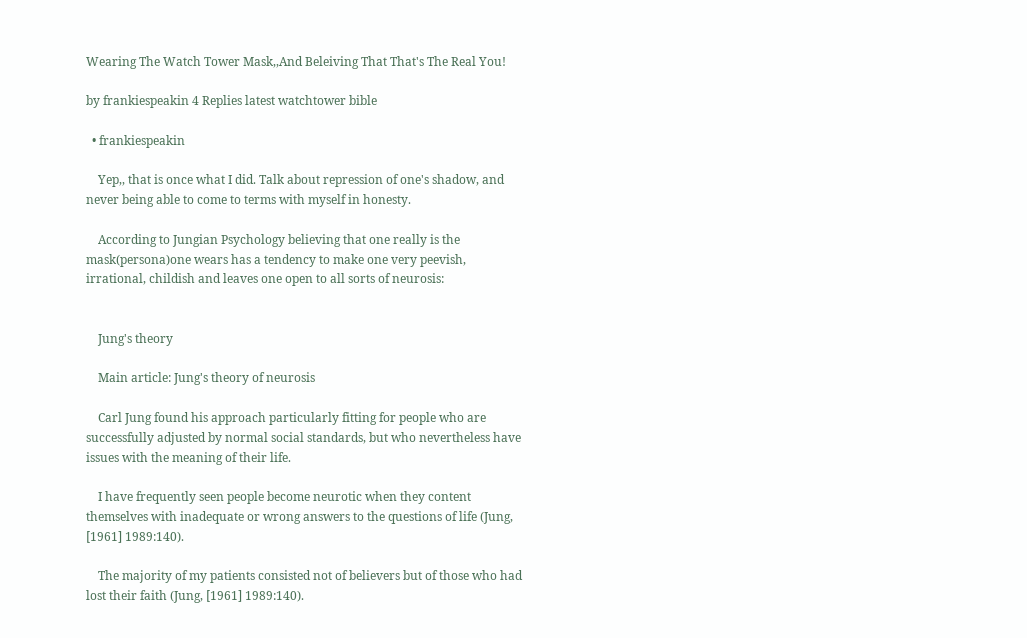Wearing The Watch Tower Mask,,And Beleiving That That's The Real You!

by frankiespeakin 4 Replies latest watchtower bible

  • frankiespeakin

    Yep,, that is once what I did. Talk about repression of one's shadow, and never being able to come to terms with myself in honesty.

    According to Jungian Psychology believing that one really is the mask(persona)one wears has a tendency to make one very peevish, irrational, childish and leaves one open to all sorts of neurosis:


    Jung's theory

    Main article: Jung's theory of neurosis

    Carl Jung found his approach particularly fitting for people who are successfully adjusted by normal social standards, but who nevertheless have issues with the meaning of their life.

    I have frequently seen people become neurotic when they content themselves with inadequate or wrong answers to the questions of life (Jung, [1961] 1989:140).

    The majority of my patients consisted not of believers but of those who had lost their faith (Jung, [1961] 1989:140).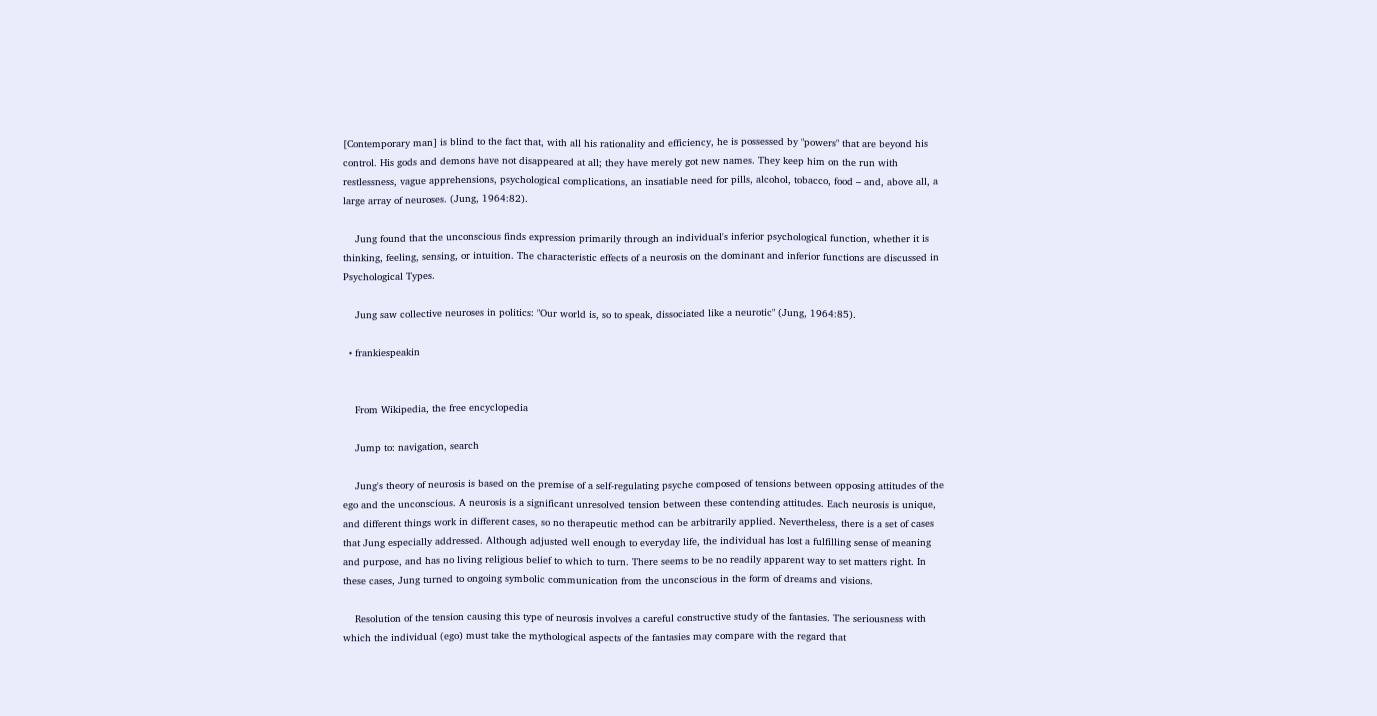[Contemporary man] is blind to the fact that, with all his rationality and efficiency, he is possessed by "powers" that are beyond his control. His gods and demons have not disappeared at all; they have merely got new names. They keep him on the run with restlessness, vague apprehensions, psychological complications, an insatiable need for pills, alcohol, tobacco, food – and, above all, a large array of neuroses. (Jung, 1964:82).

    Jung found that the unconscious finds expression primarily through an individual's inferior psychological function, whether it is thinking, feeling, sensing, or intuition. The characteristic effects of a neurosis on the dominant and inferior functions are discussed in Psychological Types.

    Jung saw collective neuroses in politics: "Our world is, so to speak, dissociated like a neurotic" (Jung, 1964:85).

  • frankiespeakin


    From Wikipedia, the free encyclopedia

    Jump to: navigation, search

    Jung's theory of neurosis is based on the premise of a self-regulating psyche composed of tensions between opposing attitudes of the ego and the unconscious. A neurosis is a significant unresolved tension between these contending attitudes. Each neurosis is unique, and different things work in different cases, so no therapeutic method can be arbitrarily applied. Nevertheless, there is a set of cases that Jung especially addressed. Although adjusted well enough to everyday life, the individual has lost a fulfilling sense of meaning and purpose, and has no living religious belief to which to turn. There seems to be no readily apparent way to set matters right. In these cases, Jung turned to ongoing symbolic communication from the unconscious in the form of dreams and visions.

    Resolution of the tension causing this type of neurosis involves a careful constructive study of the fantasies. The seriousness with which the individual (ego) must take the mythological aspects of the fantasies may compare with the regard that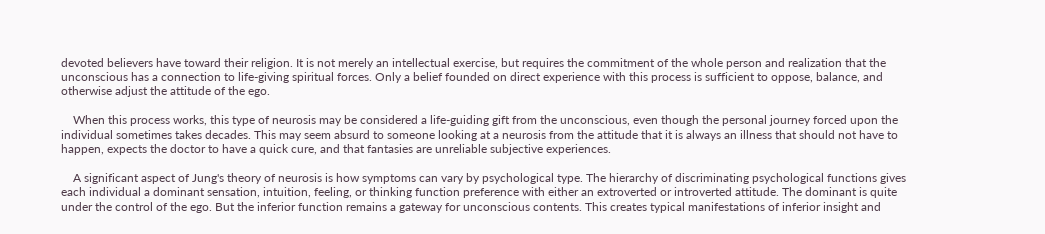devoted believers have toward their religion. It is not merely an intellectual exercise, but requires the commitment of the whole person and realization that the unconscious has a connection to life-giving spiritual forces. Only a belief founded on direct experience with this process is sufficient to oppose, balance, and otherwise adjust the attitude of the ego.

    When this process works, this type of neurosis may be considered a life-guiding gift from the unconscious, even though the personal journey forced upon the individual sometimes takes decades. This may seem absurd to someone looking at a neurosis from the attitude that it is always an illness that should not have to happen, expects the doctor to have a quick cure, and that fantasies are unreliable subjective experiences.

    A significant aspect of Jung's theory of neurosis is how symptoms can vary by psychological type. The hierarchy of discriminating psychological functions gives each individual a dominant sensation, intuition, feeling, or thinking function preference with either an extroverted or introverted attitude. The dominant is quite under the control of the ego. But the inferior function remains a gateway for unconscious contents. This creates typical manifestations of inferior insight and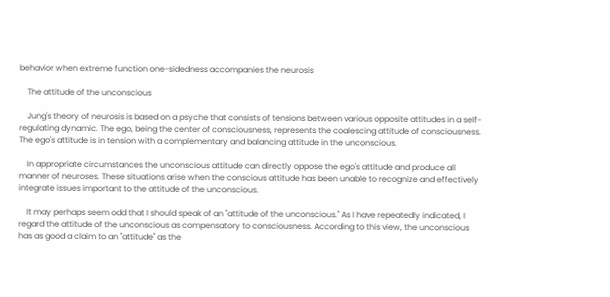behavior when extreme function one-sidedness accompanies the neurosis

    The attitude of the unconscious

    Jung's theory of neurosis is based on a psyche that consists of tensions between various opposite attitudes in a self-regulating dynamic. The ego, being the center of consciousness, represents the coalescing attitude of consciousness. The ego's attitude is in tension with a complementary and balancing attitude in the unconscious.

    In appropriate circumstances the unconscious attitude can directly oppose the ego's attitude and produce all manner of neuroses. These situations arise when the conscious attitude has been unable to recognize and effectively integrate issues important to the attitude of the unconscious.

    It may perhaps seem odd that I should speak of an "attitude of the unconscious." As I have repeatedly indicated, I regard the attitude of the unconscious as compensatory to consciousness. According to this view, the unconscious has as good a claim to an "attitude" as the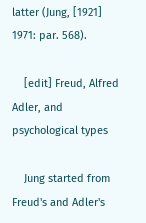latter (Jung, [1921] 1971: par. 568).

    [edit] Freud, Alfred Adler, and psychological types

    Jung started from Freud's and Adler's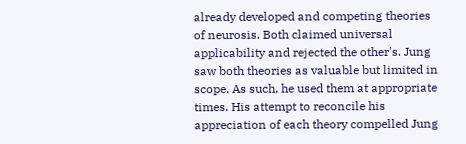already developed and competing theories of neurosis. Both claimed universal applicability and rejected the other's. Jung saw both theories as valuable but limited in scope. As such, he used them at appropriate times. His attempt to reconcile his appreciation of each theory compelled Jung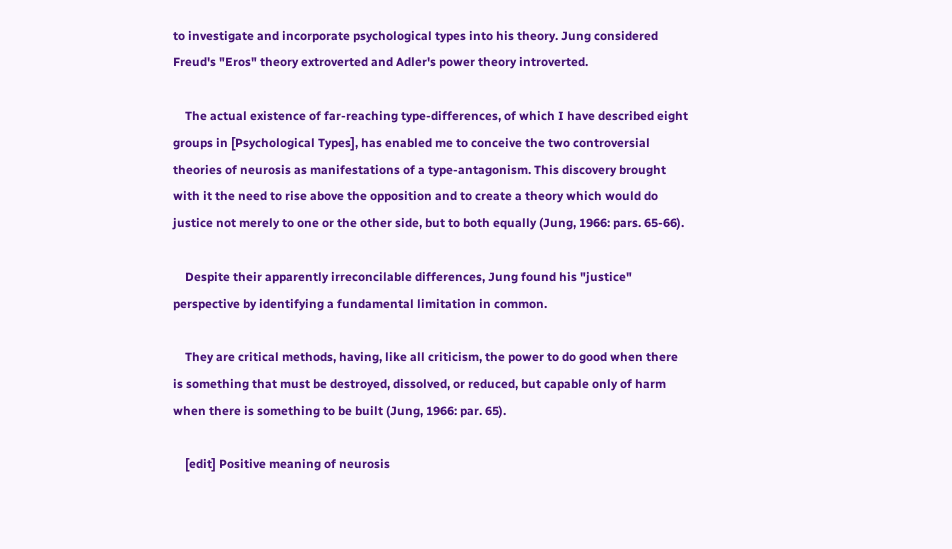to investigate and incorporate psychological types into his theory. Jung considered Freud's "Eros" theory extroverted and Adler's power theory introverted.

    The actual existence of far-reaching type-differences, of which I have described eight groups in [Psychological Types], has enabled me to conceive the two controversial theories of neurosis as manifestations of a type-antagonism. This discovery brought with it the need to rise above the opposition and to create a theory which would do justice not merely to one or the other side, but to both equally (Jung, 1966: pars. 65-66).

    Despite their apparently irreconcilable differences, Jung found his "justice" perspective by identifying a fundamental limitation in common.

    They are critical methods, having, like all criticism, the power to do good when there is something that must be destroyed, dissolved, or reduced, but capable only of harm when there is something to be built (Jung, 1966: par. 65).

    [edit] Positive meaning of neurosis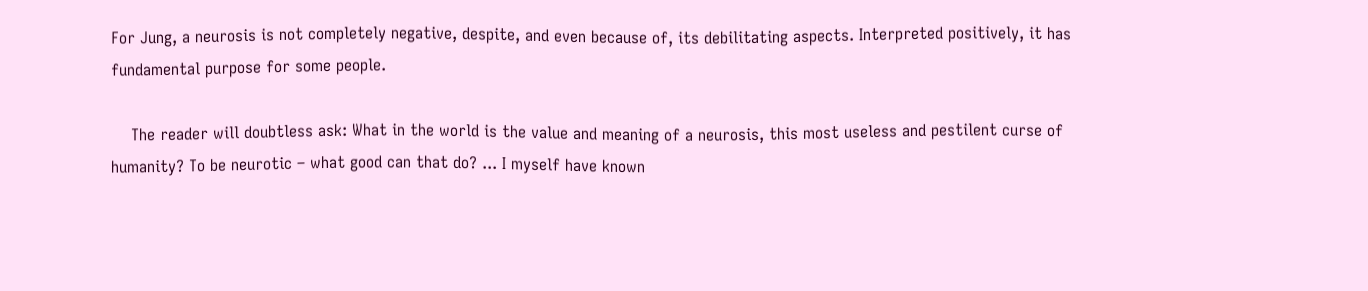For Jung, a neurosis is not completely negative, despite, and even because of, its debilitating aspects. Interpreted positively, it has fundamental purpose for some people.

    The reader will doubtless ask: What in the world is the value and meaning of a neurosis, this most useless and pestilent curse of humanity? To be neurotic – what good can that do? ... I myself have known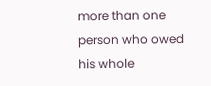more than one person who owed his whole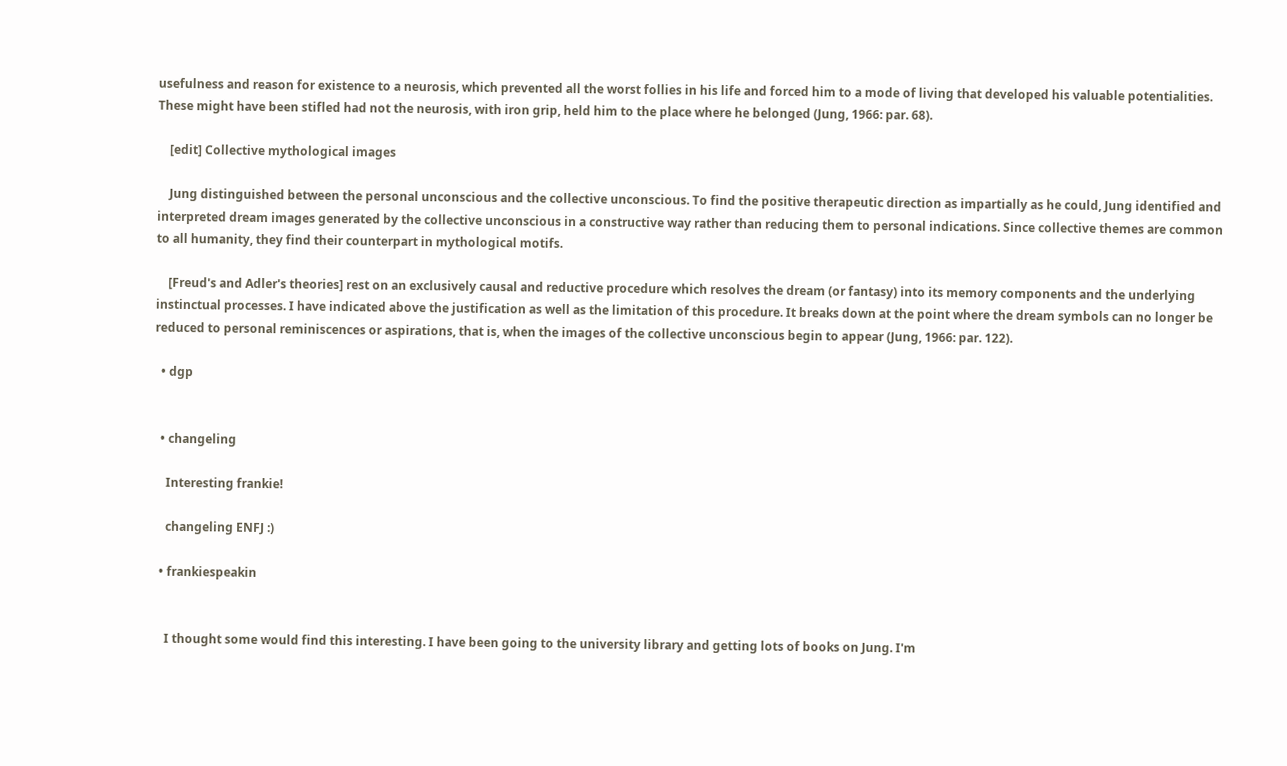usefulness and reason for existence to a neurosis, which prevented all the worst follies in his life and forced him to a mode of living that developed his valuable potentialities. These might have been stifled had not the neurosis, with iron grip, held him to the place where he belonged (Jung, 1966: par. 68).

    [edit] Collective mythological images

    Jung distinguished between the personal unconscious and the collective unconscious. To find the positive therapeutic direction as impartially as he could, Jung identified and interpreted dream images generated by the collective unconscious in a constructive way rather than reducing them to personal indications. Since collective themes are common to all humanity, they find their counterpart in mythological motifs.

    [Freud's and Adler's theories] rest on an exclusively causal and reductive procedure which resolves the dream (or fantasy) into its memory components and the underlying instinctual processes. I have indicated above the justification as well as the limitation of this procedure. It breaks down at the point where the dream symbols can no longer be reduced to personal reminiscences or aspirations, that is, when the images of the collective unconscious begin to appear (Jung, 1966: par. 122).

  • dgp


  • changeling

    Interesting frankie!

    changeling ENFJ :)

  • frankiespeakin


    I thought some would find this interesting. I have been going to the university library and getting lots of books on Jung. I'm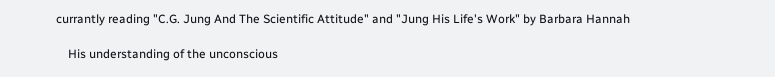currantly reading "C.G. Jung And The Scientific Attitude" and "Jung His Life's Work" by Barbara Hannah

    His understanding of the unconscious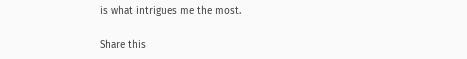is what intrigues me the most.

Share this